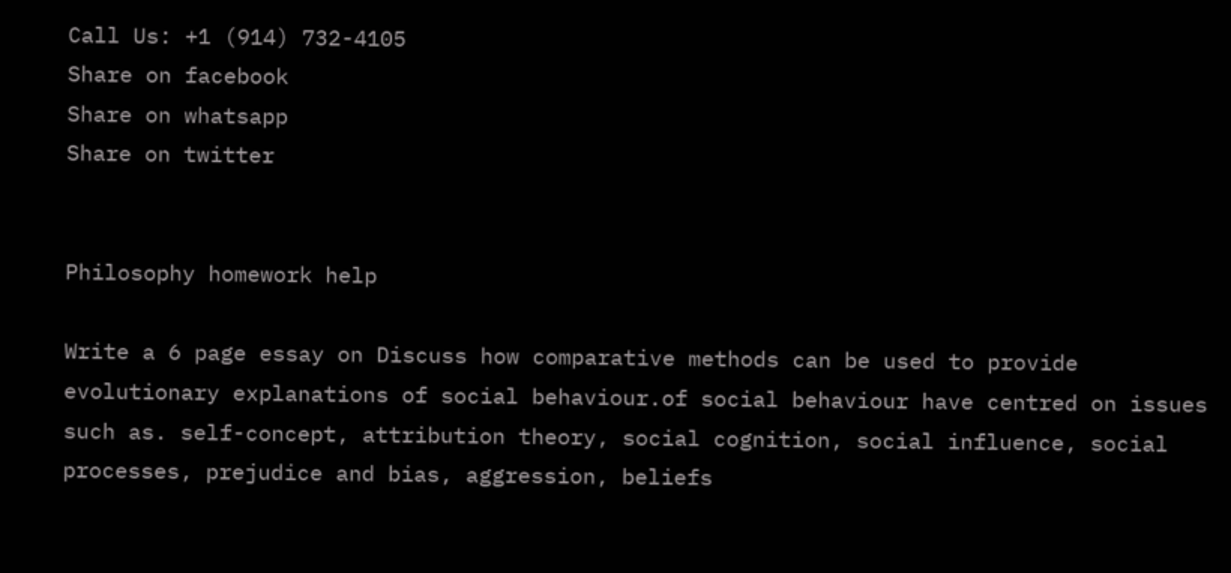Call Us: +1 (914) 732-4105
Share on facebook
Share on whatsapp
Share on twitter


Philosophy homework help

Write a 6 page essay on Discuss how comparative methods can be used to provide evolutionary explanations of social behaviour.of social behaviour have centred on issues such as. self-concept, attribution theory, social cognition, social influence, social processes, prejudice and bias, aggression, beliefs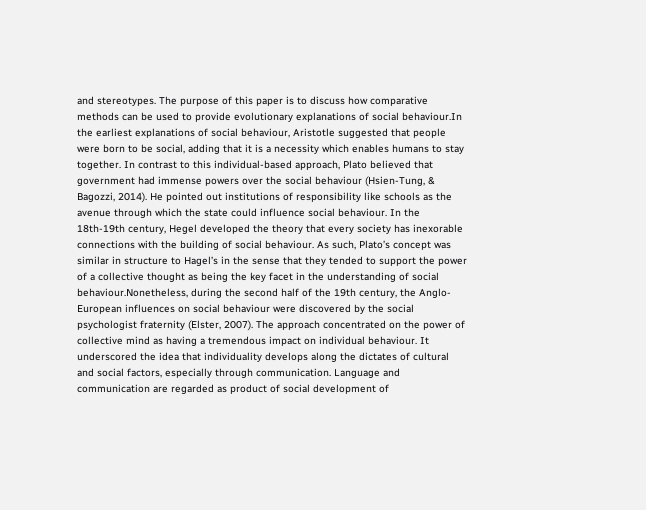and stereotypes. The purpose of this paper is to discuss how comparative methods can be used to provide evolutionary explanations of social behaviour.In the earliest explanations of social behaviour, Aristotle suggested that people were born to be social, adding that it is a necessity which enables humans to stay together. In contrast to this individual-based approach, Plato believed that government had immense powers over the social behaviour (Hsien-Tung, & Bagozzi, 2014). He pointed out institutions of responsibility like schools as the avenue through which the state could influence social behaviour. In the 18th-19th century, Hegel developed the theory that every society has inexorable connections with the building of social behaviour. As such, Plato’s concept was similar in structure to Hagel’s in the sense that they tended to support the power of a collective thought as being the key facet in the understanding of social behaviour.Nonetheless, during the second half of the 19th century, the Anglo-European influences on social behaviour were discovered by the social psychologist fraternity (Elster, 2007). The approach concentrated on the power of collective mind as having a tremendous impact on individual behaviour. It underscored the idea that individuality develops along the dictates of cultural and social factors, especially through communication. Language and communication are regarded as product of social development of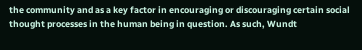the community and as a key factor in encouraging or discouraging certain social thought processes in the human being in question. As such, Wundt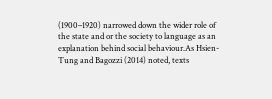(1900–1920) narrowed down the wider role of the state and or the society to language as an explanation behind social behaviour.As Hsien-Tung and Bagozzi (2014) noted, texts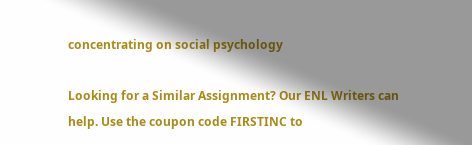concentrating on social psychology

Looking for a Similar Assignment? Our ENL Writers can help. Use the coupon code FIRSTINC to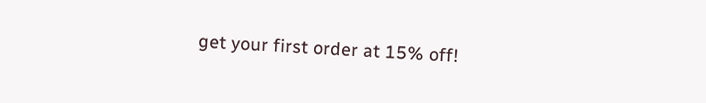get your first order at 15% off!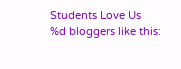Students Love Us
%d bloggers like this: